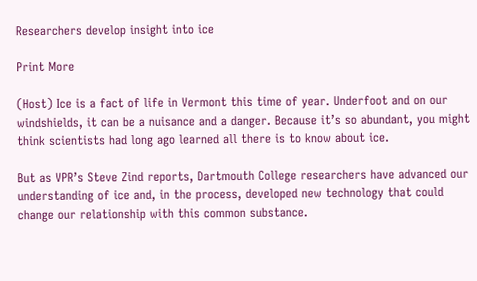Researchers develop insight into ice

Print More

(Host) Ice is a fact of life in Vermont this time of year. Underfoot and on our windshields, it can be a nuisance and a danger. Because it’s so abundant, you might think scientists had long ago learned all there is to know about ice.

But as VPR’s Steve Zind reports, Dartmouth College researchers have advanced our understanding of ice and, in the process, developed new technology that could change our relationship with this common substance.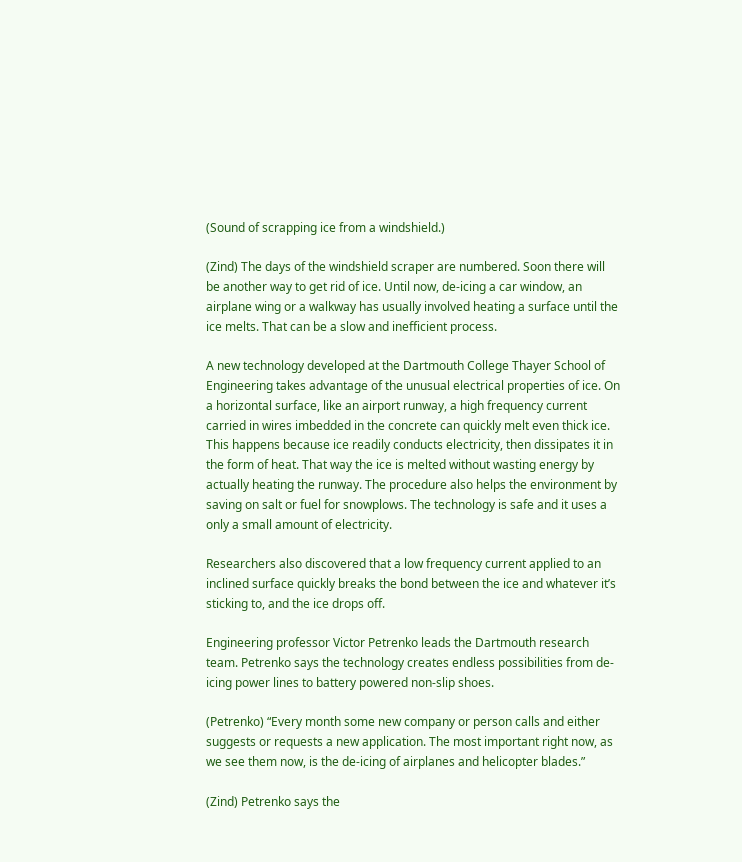(Sound of scrapping ice from a windshield.)

(Zind) The days of the windshield scraper are numbered. Soon there will be another way to get rid of ice. Until now, de-icing a car window, an airplane wing or a walkway has usually involved heating a surface until the ice melts. That can be a slow and inefficient process.

A new technology developed at the Dartmouth College Thayer School of Engineering takes advantage of the unusual electrical properties of ice. On a horizontal surface, like an airport runway, a high frequency current carried in wires imbedded in the concrete can quickly melt even thick ice. This happens because ice readily conducts electricity, then dissipates it in the form of heat. That way the ice is melted without wasting energy by actually heating the runway. The procedure also helps the environment by saving on salt or fuel for snowplows. The technology is safe and it uses a only a small amount of electricity.

Researchers also discovered that a low frequency current applied to an inclined surface quickly breaks the bond between the ice and whatever it’s sticking to, and the ice drops off.

Engineering professor Victor Petrenko leads the Dartmouth research team. Petrenko says the technology creates endless possibilities from de-icing power lines to battery powered non-slip shoes.

(Petrenko) “Every month some new company or person calls and either suggests or requests a new application. The most important right now, as we see them now, is the de-icing of airplanes and helicopter blades.”

(Zind) Petrenko says the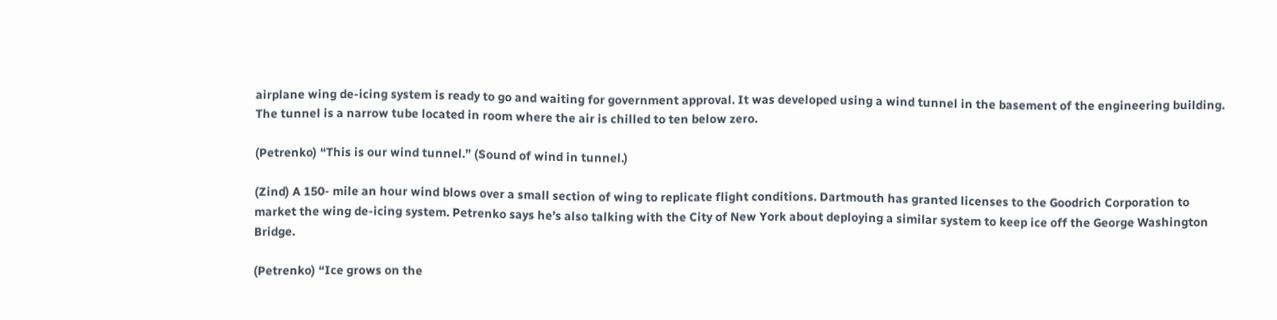airplane wing de-icing system is ready to go and waiting for government approval. It was developed using a wind tunnel in the basement of the engineering building. The tunnel is a narrow tube located in room where the air is chilled to ten below zero.

(Petrenko) “This is our wind tunnel.” (Sound of wind in tunnel.)

(Zind) A 150- mile an hour wind blows over a small section of wing to replicate flight conditions. Dartmouth has granted licenses to the Goodrich Corporation to market the wing de-icing system. Petrenko says he’s also talking with the City of New York about deploying a similar system to keep ice off the George Washington Bridge.

(Petrenko) “Ice grows on the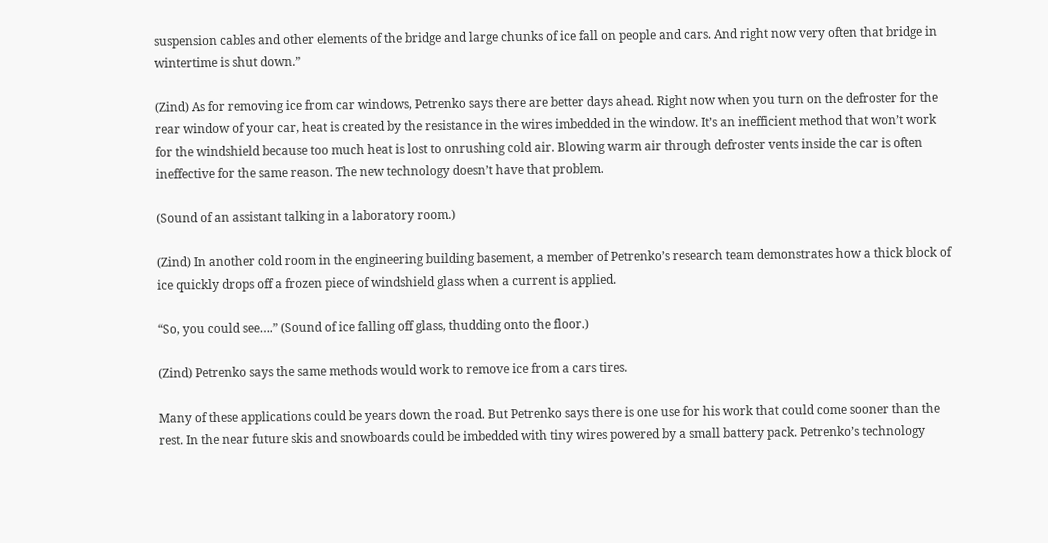suspension cables and other elements of the bridge and large chunks of ice fall on people and cars. And right now very often that bridge in wintertime is shut down.”

(Zind) As for removing ice from car windows, Petrenko says there are better days ahead. Right now when you turn on the defroster for the rear window of your car, heat is created by the resistance in the wires imbedded in the window. It’s an inefficient method that won’t work for the windshield because too much heat is lost to onrushing cold air. Blowing warm air through defroster vents inside the car is often ineffective for the same reason. The new technology doesn’t have that problem.

(Sound of an assistant talking in a laboratory room.)

(Zind) In another cold room in the engineering building basement, a member of Petrenko’s research team demonstrates how a thick block of ice quickly drops off a frozen piece of windshield glass when a current is applied.

“So, you could see….” (Sound of ice falling off glass, thudding onto the floor.)

(Zind) Petrenko says the same methods would work to remove ice from a cars tires.

Many of these applications could be years down the road. But Petrenko says there is one use for his work that could come sooner than the rest. In the near future skis and snowboards could be imbedded with tiny wires powered by a small battery pack. Petrenko’s technology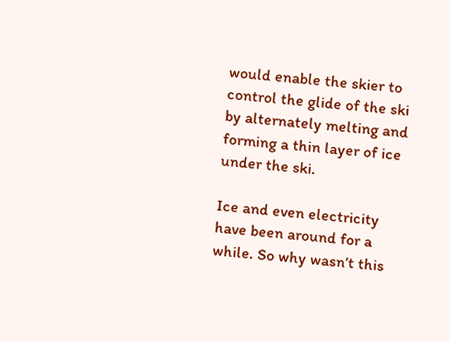would enable the skier to control the glide of the ski by alternately melting and forming a thin layer of ice under the ski.

Ice and even electricity have been around for a while. So why wasn’t this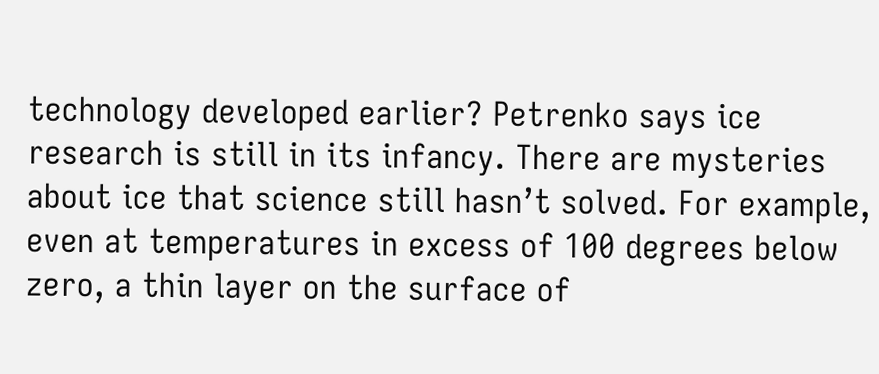technology developed earlier? Petrenko says ice research is still in its infancy. There are mysteries about ice that science still hasn’t solved. For example, even at temperatures in excess of 100 degrees below zero, a thin layer on the surface of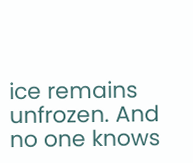ice remains unfrozen. And no one knows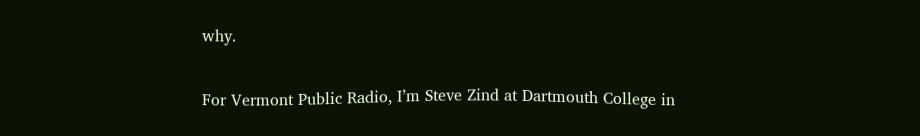why.

For Vermont Public Radio, I’m Steve Zind at Dartmouth College in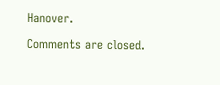Hanover.

Comments are closed.